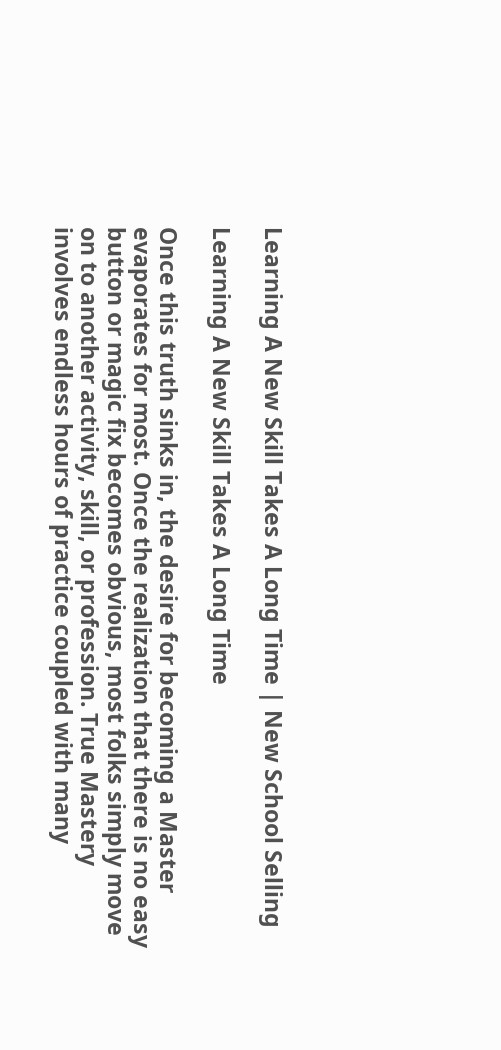Learning A New Skill Takes A Long Time | New School Selling

Learning A New Skill Takes A Long Time

Once this truth sinks in, the desire for becoming a Master evaporates for most. Once the realization that there is no easy button or magic fix becomes obvious, most folks simply move on to another activity, skill, or profession. True Mastery involves endless hours of practice coupled with many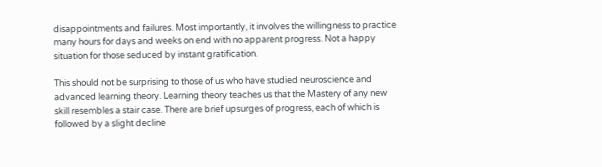disappointments and failures. Most importantly, it involves the willingness to practice many hours for days and weeks on end with no apparent progress. Not a happy situation for those seduced by instant gratification.

This should not be surprising to those of us who have studied neuroscience and advanced learning theory. Learning theory teaches us that the Mastery of any new skill resembles a stair case. There are brief upsurges of progress, each of which is followed by a slight decline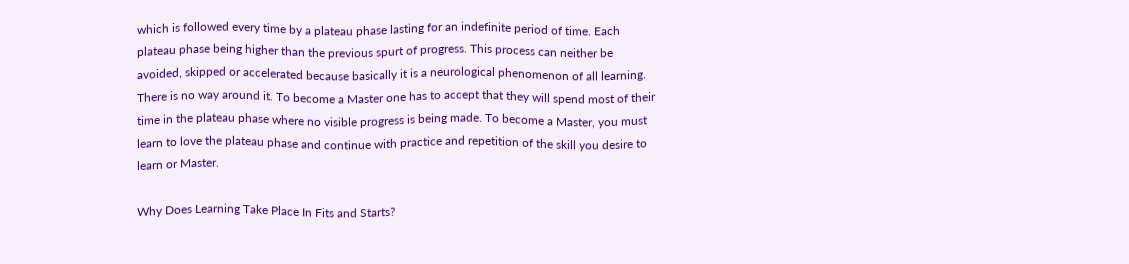which is followed every time by a plateau phase lasting for an indefinite period of time. Each plateau phase being higher than the previous spurt of progress. This process can neither be avoided, skipped or accelerated because basically it is a neurological phenomenon of all learning. There is no way around it. To become a Master one has to accept that they will spend most of their time in the plateau phase where no visible progress is being made. To become a Master, you must learn to love the plateau phase and continue with practice and repetition of the skill you desire to learn or Master.

Why Does Learning Take Place In Fits and Starts?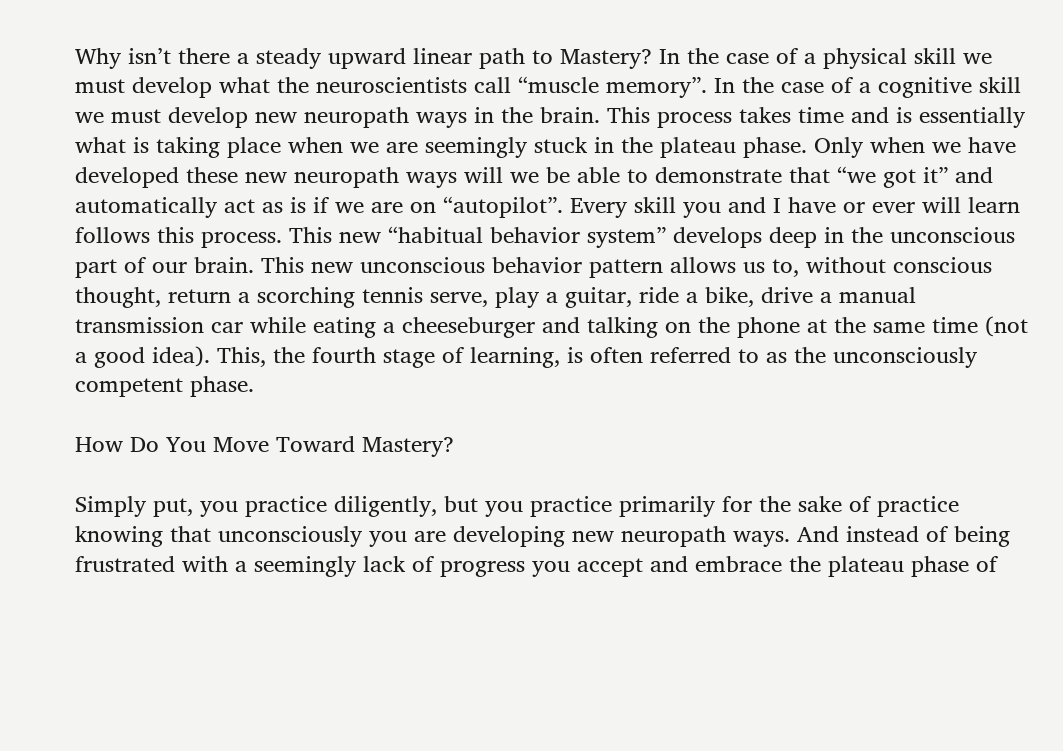Why isn’t there a steady upward linear path to Mastery? In the case of a physical skill we must develop what the neuroscientists call “muscle memory”. In the case of a cognitive skill we must develop new neuropath ways in the brain. This process takes time and is essentially what is taking place when we are seemingly stuck in the plateau phase. Only when we have developed these new neuropath ways will we be able to demonstrate that “we got it” and automatically act as is if we are on “autopilot”. Every skill you and I have or ever will learn follows this process. This new “habitual behavior system” develops deep in the unconscious part of our brain. This new unconscious behavior pattern allows us to, without conscious thought, return a scorching tennis serve, play a guitar, ride a bike, drive a manual transmission car while eating a cheeseburger and talking on the phone at the same time (not a good idea). This, the fourth stage of learning, is often referred to as the unconsciously competent phase.

How Do You Move Toward Mastery?

Simply put, you practice diligently, but you practice primarily for the sake of practice knowing that unconsciously you are developing new neuropath ways. And instead of being frustrated with a seemingly lack of progress you accept and embrace the plateau phase of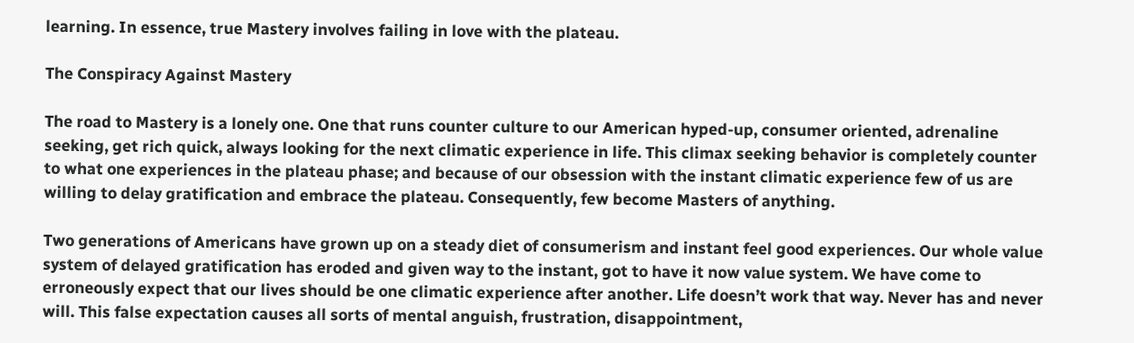learning. In essence, true Mastery involves failing in love with the plateau.

The Conspiracy Against Mastery

The road to Mastery is a lonely one. One that runs counter culture to our American hyped-up, consumer oriented, adrenaline seeking, get rich quick, always looking for the next climatic experience in life. This climax seeking behavior is completely counter to what one experiences in the plateau phase; and because of our obsession with the instant climatic experience few of us are willing to delay gratification and embrace the plateau. Consequently, few become Masters of anything.

Two generations of Americans have grown up on a steady diet of consumerism and instant feel good experiences. Our whole value system of delayed gratification has eroded and given way to the instant, got to have it now value system. We have come to erroneously expect that our lives should be one climatic experience after another. Life doesn’t work that way. Never has and never will. This false expectation causes all sorts of mental anguish, frustration, disappointment,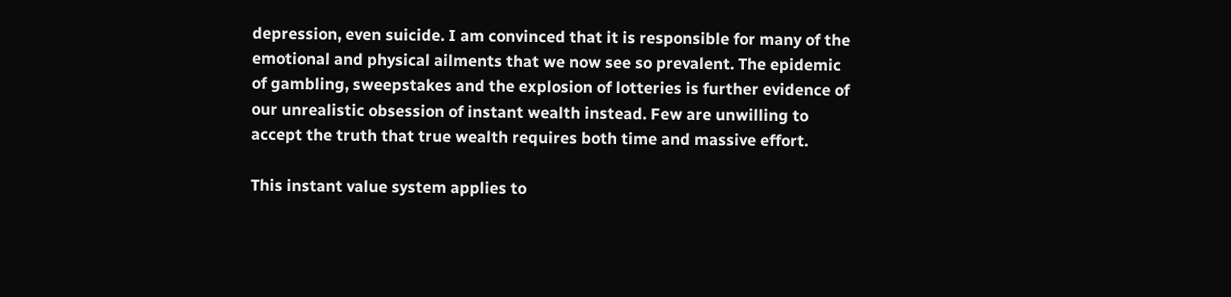depression, even suicide. I am convinced that it is responsible for many of the emotional and physical ailments that we now see so prevalent. The epidemic of gambling, sweepstakes and the explosion of lotteries is further evidence of our unrealistic obsession of instant wealth instead. Few are unwilling to accept the truth that true wealth requires both time and massive effort.

This instant value system applies to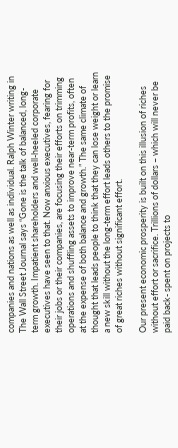companies and nations as well as individual. Ralph Winter writing in The Wall Street Journal says “Gone is the talk of balanced, long-term growth. Impatient shareholders and well-heeled corporate executives have seen to that. Now anxious executives, fearing for their jobs or their companies, are focusing their efforts on trimming operations and shuffling assets to improve near-term profits, often at the expense of both balance and growth.” The same climate of thought that leads people to think that they can lose weight or learn a new skill without the long-term effort leads others to the promise of great riches without significant effort.

Our present economic prosperity is built on this illusion of riches without effort or sacrifice. Trillions of dollars – which will never be paid back- spent on projects to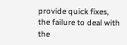provide quick fixes, the failure to deal with the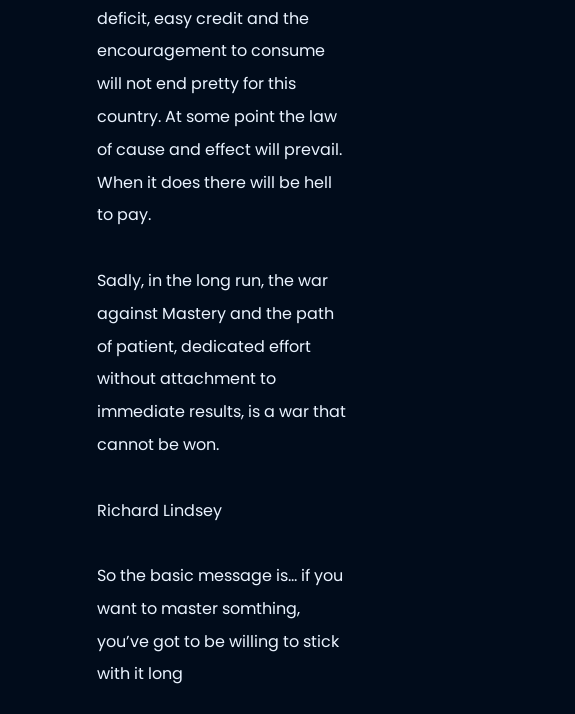deficit, easy credit and the encouragement to consume will not end pretty for this country. At some point the law of cause and effect will prevail. When it does there will be hell to pay.

Sadly, in the long run, the war against Mastery and the path of patient, dedicated effort without attachment to immediate results, is a war that cannot be won.

Richard Lindsey

So the basic message is… if you want to master somthing, you’ve got to be willing to stick with it long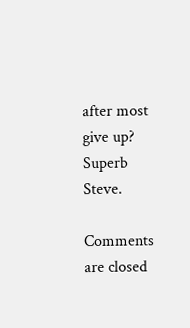after most give up? Superb Steve.

Comments are closed